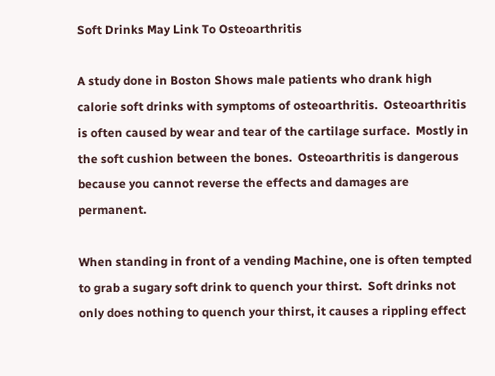Soft Drinks May Link To Osteoarthritis

A study done in Boston Shows male patients who drank high calorie soft drinks with symptoms of osteoarthritis.  Osteoarthritis is often caused by wear and tear of the cartilage surface.  Mostly in the soft cushion between the bones.  Osteoarthritis is dangerous because you cannot reverse the effects and damages are permanent.

When standing in front of a vending Machine, one is often tempted to grab a sugary soft drink to quench your thirst.  Soft drinks not only does nothing to quench your thirst, it causes a rippling effect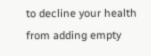to decline your health from adding empty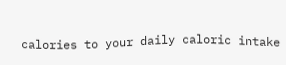calories to your daily caloric intake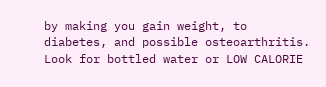by making you gain weight, to diabetes, and possible osteoarthritis.  Look for bottled water or LOW CALORIE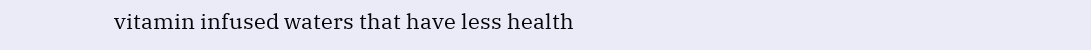vitamin infused waters that have less health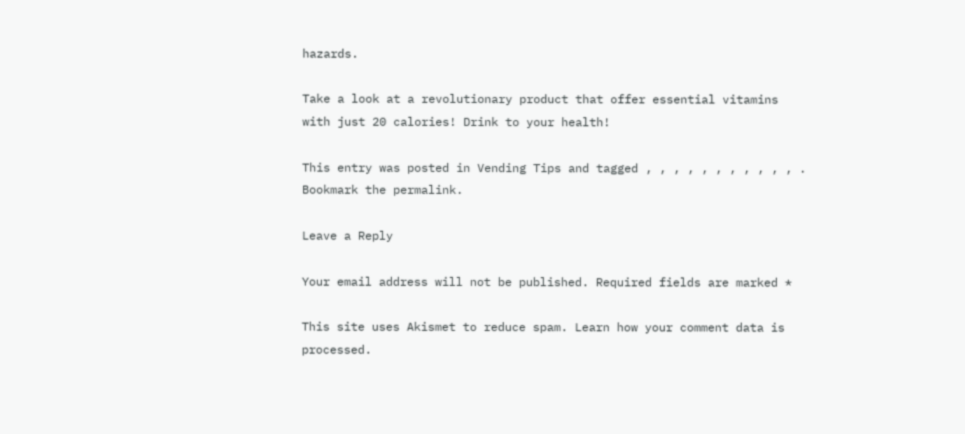hazards.

Take a look at a revolutionary product that offer essential vitamins with just 20 calories! Drink to your health!

This entry was posted in Vending Tips and tagged , , , , , , , , , , , . Bookmark the permalink.

Leave a Reply

Your email address will not be published. Required fields are marked *

This site uses Akismet to reduce spam. Learn how your comment data is processed.